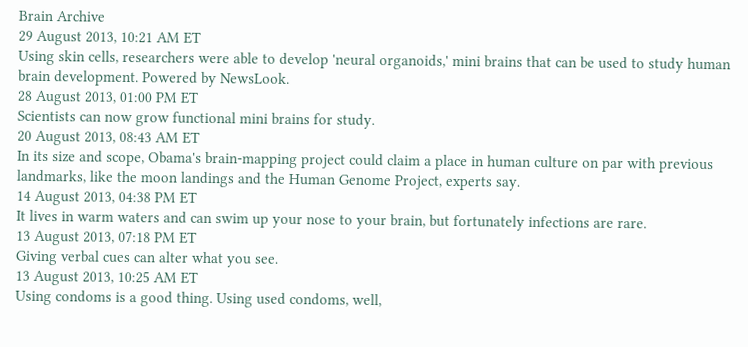Brain Archive
29 August 2013, 10:21 AM ET
Using skin cells, researchers were able to develop 'neural organoids,' mini brains that can be used to study human brain development. Powered by NewsLook.
28 August 2013, 01:00 PM ET
Scientists can now grow functional mini brains for study.
20 August 2013, 08:43 AM ET
In its size and scope, Obama's brain-mapping project could claim a place in human culture on par with previous landmarks, like the moon landings and the Human Genome Project, experts say.
14 August 2013, 04:38 PM ET
It lives in warm waters and can swim up your nose to your brain, but fortunately infections are rare.
13 August 2013, 07:18 PM ET
Giving verbal cues can alter what you see.
13 August 2013, 10:25 AM ET
Using condoms is a good thing. Using used condoms, well,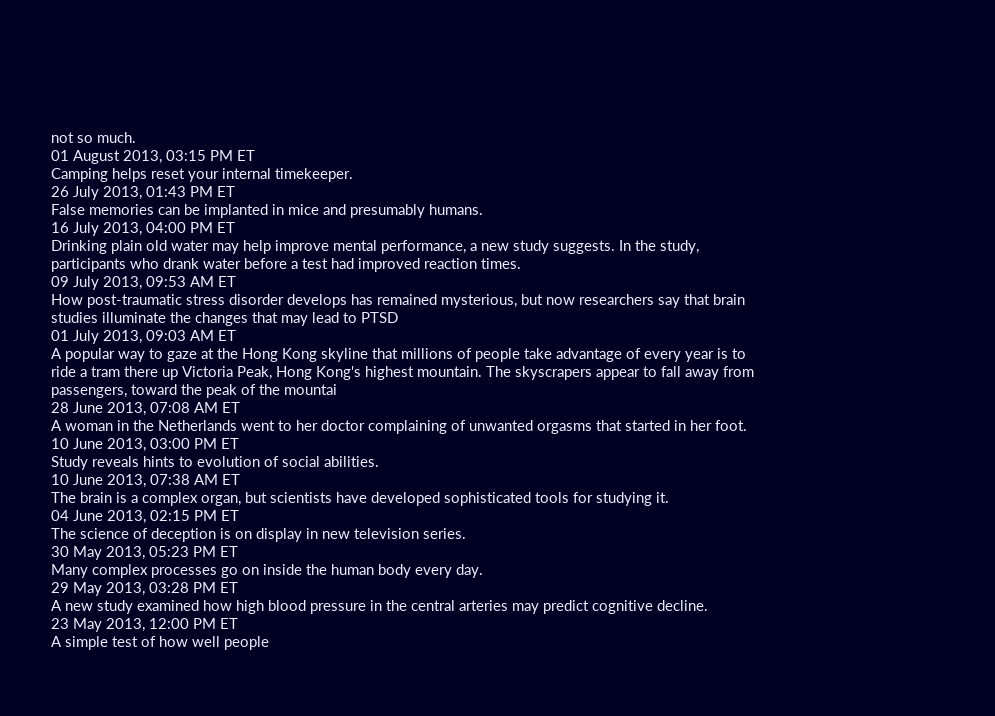not so much.
01 August 2013, 03:15 PM ET
Camping helps reset your internal timekeeper.
26 July 2013, 01:43 PM ET
False memories can be implanted in mice and presumably humans.
16 July 2013, 04:00 PM ET
Drinking plain old water may help improve mental performance, a new study suggests. In the study, participants who drank water before a test had improved reaction times.
09 July 2013, 09:53 AM ET
How post-traumatic stress disorder develops has remained mysterious, but now researchers say that brain studies illuminate the changes that may lead to PTSD
01 July 2013, 09:03 AM ET
A popular way to gaze at the Hong Kong skyline that millions of people take advantage of every year is to ride a tram there up Victoria Peak, Hong Kong's highest mountain. The skyscrapers appear to fall away from passengers, toward the peak of the mountai
28 June 2013, 07:08 AM ET
A woman in the Netherlands went to her doctor complaining of unwanted orgasms that started in her foot.
10 June 2013, 03:00 PM ET
Study reveals hints to evolution of social abilities.
10 June 2013, 07:38 AM ET
The brain is a complex organ, but scientists have developed sophisticated tools for studying it.
04 June 2013, 02:15 PM ET
The science of deception is on display in new television series.
30 May 2013, 05:23 PM ET
Many complex processes go on inside the human body every day.
29 May 2013, 03:28 PM ET
A new study examined how high blood pressure in the central arteries may predict cognitive decline.
23 May 2013, 12:00 PM ET
A simple test of how well people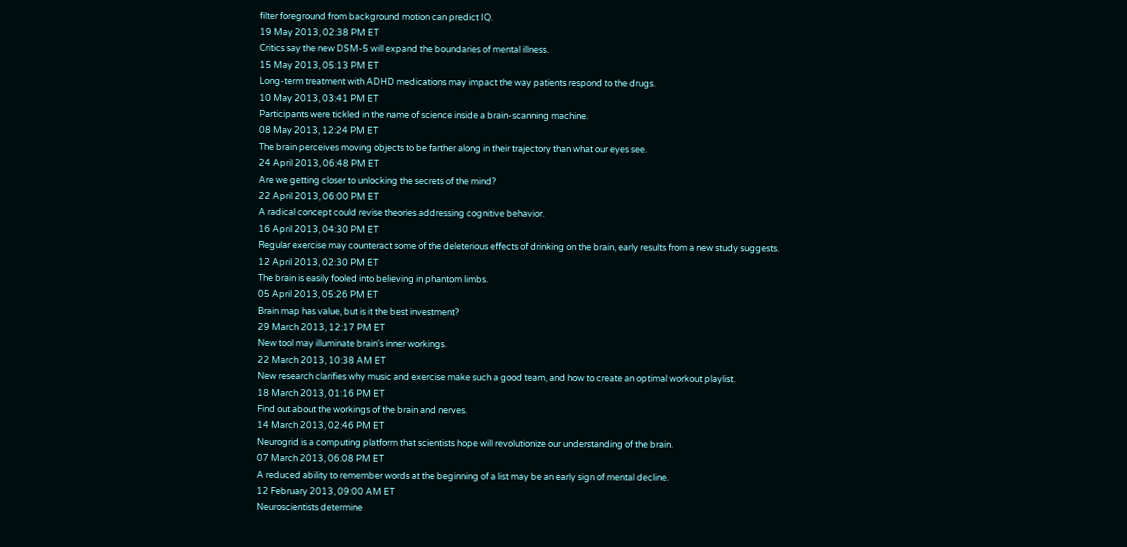filter foreground from background motion can predict IQ.
19 May 2013, 02:38 PM ET
Critics say the new DSM-5 will expand the boundaries of mental illness.
15 May 2013, 05:13 PM ET
Long-term treatment with ADHD medications may impact the way patients respond to the drugs.
10 May 2013, 03:41 PM ET
Participants were tickled in the name of science inside a brain-scanning machine.
08 May 2013, 12:24 PM ET
The brain perceives moving objects to be farther along in their trajectory than what our eyes see.
24 April 2013, 06:48 PM ET
Are we getting closer to unlocking the secrets of the mind?
22 April 2013, 06:00 PM ET
A radical concept could revise theories addressing cognitive behavior.
16 April 2013, 04:30 PM ET
Regular exercise may counteract some of the deleterious effects of drinking on the brain, early results from a new study suggests.
12 April 2013, 02:30 PM ET
The brain is easily fooled into believing in phantom limbs.
05 April 2013, 05:26 PM ET
Brain map has value, but is it the best investment?
29 March 2013, 12:17 PM ET
New tool may illuminate brain's inner workings.
22 March 2013, 10:38 AM ET
New research clarifies why music and exercise make such a good team, and how to create an optimal workout playlist.
18 March 2013, 01:16 PM ET
Find out about the workings of the brain and nerves.
14 March 2013, 02:46 PM ET
Neurogrid is a computing platform that scientists hope will revolutionize our understanding of the brain.
07 March 2013, 06:08 PM ET
A reduced ability to remember words at the beginning of a list may be an early sign of mental decline.
12 February 2013, 09:00 AM ET
Neuroscientists determine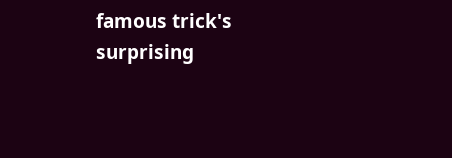famous trick's surprising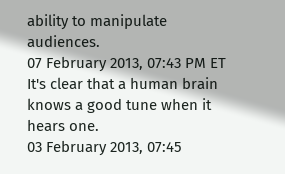ability to manipulate audiences.
07 February 2013, 07:43 PM ET
It's clear that a human brain knows a good tune when it hears one.
03 February 2013, 07:45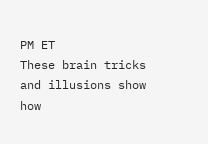PM ET
These brain tricks and illusions show how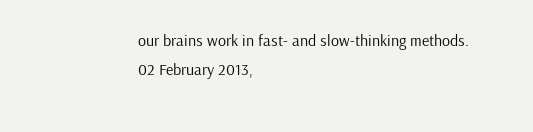our brains work in fast- and slow-thinking methods.
02 February 2013,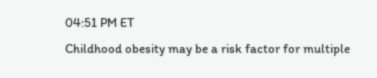04:51 PM ET
Childhood obesity may be a risk factor for multiple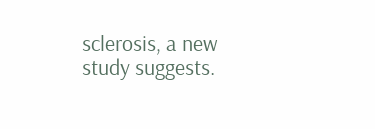sclerosis, a new study suggests.